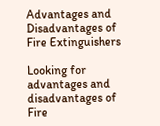Advantages and Disadvantages of Fire Extinguishers

Looking for advantages and disadvantages of Fire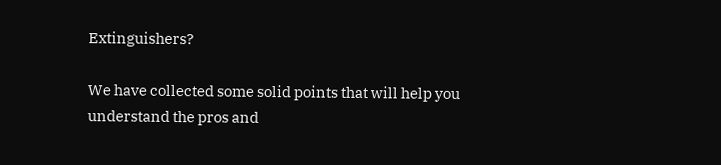Extinguishers?

We have collected some solid points that will help you understand the pros and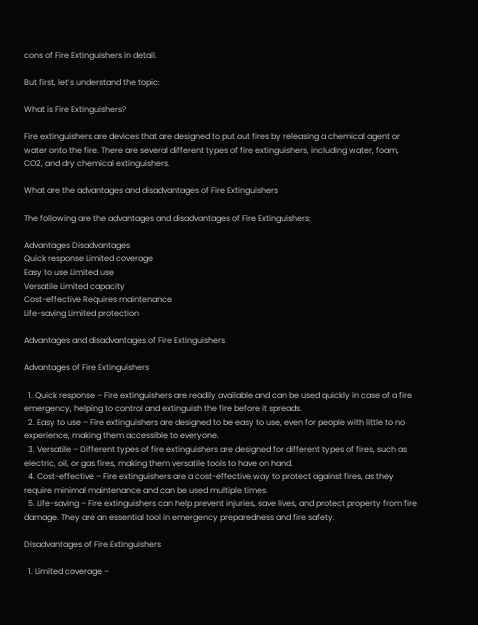cons of Fire Extinguishers in detail.

But first, let’s understand the topic:

What is Fire Extinguishers?

Fire extinguishers are devices that are designed to put out fires by releasing a chemical agent or water onto the fire. There are several different types of fire extinguishers, including water, foam, CO2, and dry chemical extinguishers.

What are the advantages and disadvantages of Fire Extinguishers

The following are the advantages and disadvantages of Fire Extinguishers:

Advantages Disadvantages
Quick response Limited coverage
Easy to use Limited use
Versatile Limited capacity
Cost-effective Requires maintenance
Life-saving Limited protection

Advantages and disadvantages of Fire Extinguishers

Advantages of Fire Extinguishers

  1. Quick response – Fire extinguishers are readily available and can be used quickly in case of a fire emergency, helping to control and extinguish the fire before it spreads.
  2. Easy to use – Fire extinguishers are designed to be easy to use, even for people with little to no experience, making them accessible to everyone.
  3. Versatile – Different types of fire extinguishers are designed for different types of fires, such as electric, oil, or gas fires, making them versatile tools to have on hand.
  4. Cost-effective – Fire extinguishers are a cost-effective way to protect against fires, as they require minimal maintenance and can be used multiple times.
  5. Life-saving – Fire extinguishers can help prevent injuries, save lives, and protect property from fire damage. They are an essential tool in emergency preparedness and fire safety.

Disadvantages of Fire Extinguishers

  1. Limited coverage –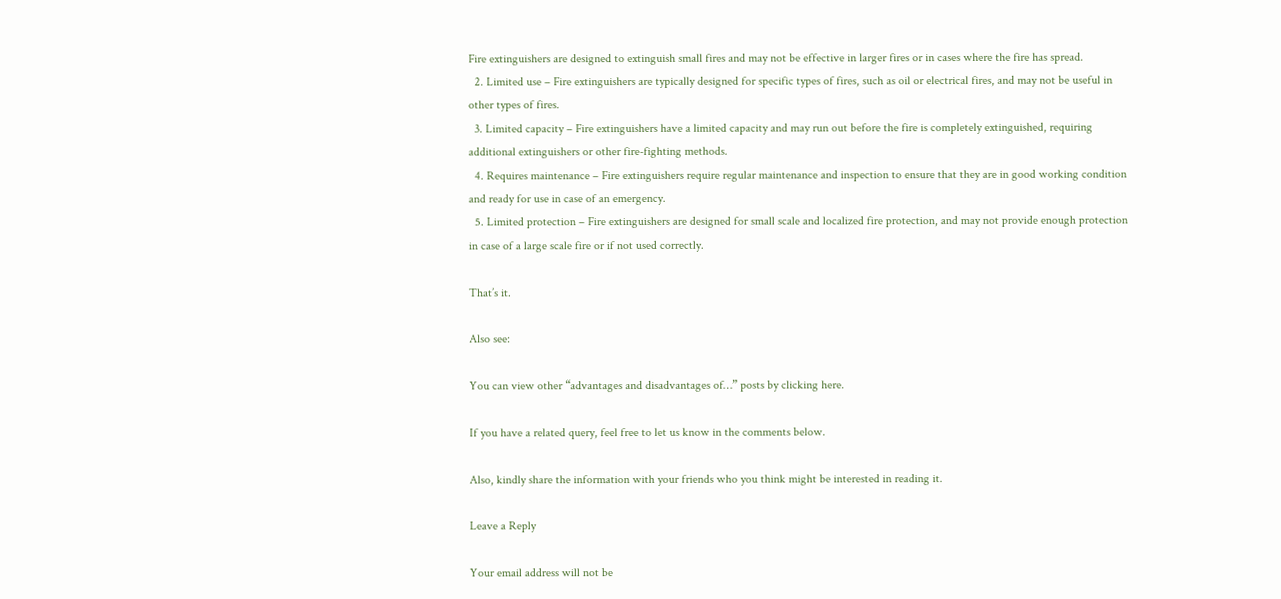Fire extinguishers are designed to extinguish small fires and may not be effective in larger fires or in cases where the fire has spread.
  2. Limited use – Fire extinguishers are typically designed for specific types of fires, such as oil or electrical fires, and may not be useful in other types of fires.
  3. Limited capacity – Fire extinguishers have a limited capacity and may run out before the fire is completely extinguished, requiring additional extinguishers or other fire-fighting methods.
  4. Requires maintenance – Fire extinguishers require regular maintenance and inspection to ensure that they are in good working condition and ready for use in case of an emergency.
  5. Limited protection – Fire extinguishers are designed for small scale and localized fire protection, and may not provide enough protection in case of a large scale fire or if not used correctly.

That’s it.

Also see:

You can view other “advantages and disadvantages of…” posts by clicking here.

If you have a related query, feel free to let us know in the comments below.

Also, kindly share the information with your friends who you think might be interested in reading it.

Leave a Reply

Your email address will not be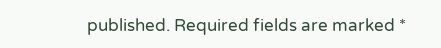published. Required fields are marked *